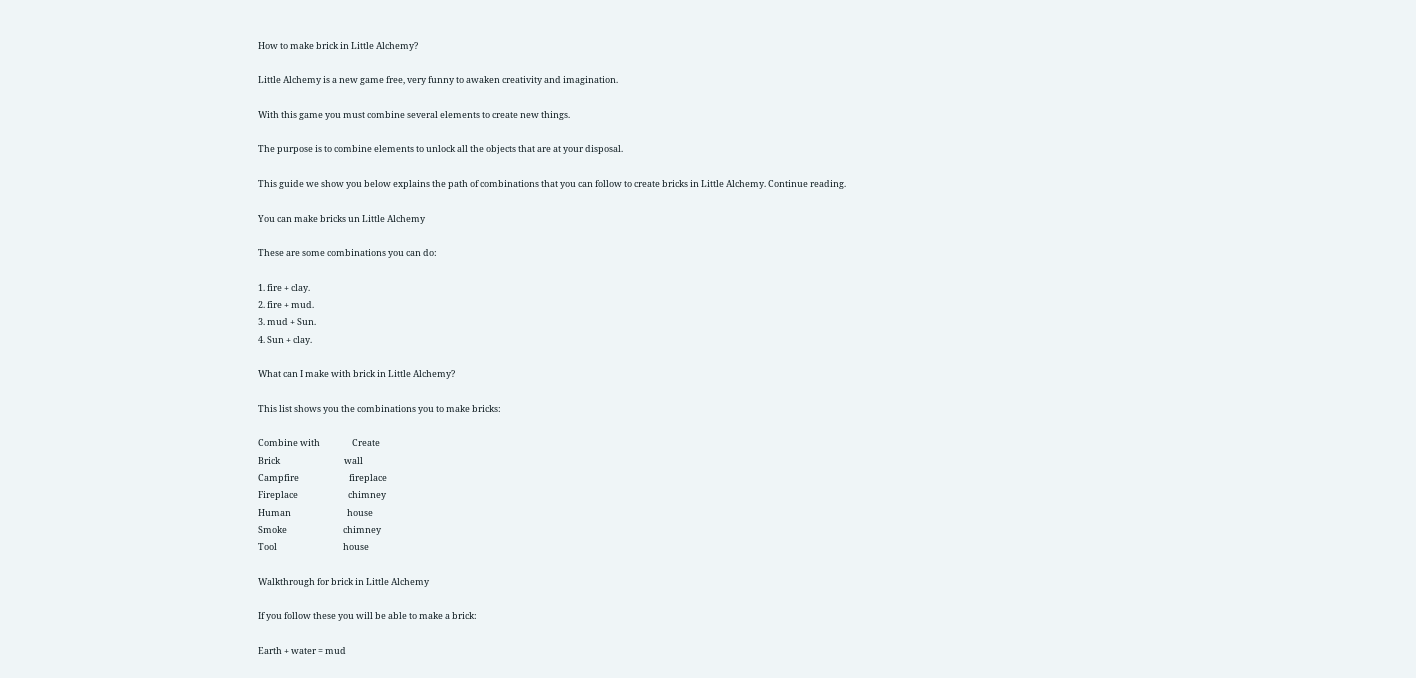How to make brick in Little Alchemy?

Little Alchemy is a new game free, very funny to awaken creativity and imagination.

With this game you must combine several elements to create new things.

The purpose is to combine elements to unlock all the objects that are at your disposal.

This guide we show you below explains the path of combinations that you can follow to create bricks in Little Alchemy. Continue reading.

You can make bricks un Little Alchemy

These are some combinations you can do:

1. fire + clay.
2. fire + mud.
3. mud + Sun.
4. Sun + clay.

What can I make with brick in Little Alchemy?

This list shows you the combinations you to make bricks:

Combine with                Create
Brick                                wall
Campfire                         fireplace
Fireplace                         chimney
Human                            house
Smoke                            chimney
Tool                                 house

Walkthrough for brick in Little Alchemy

If you follow these you will be able to make a brick:

Earth + water = mud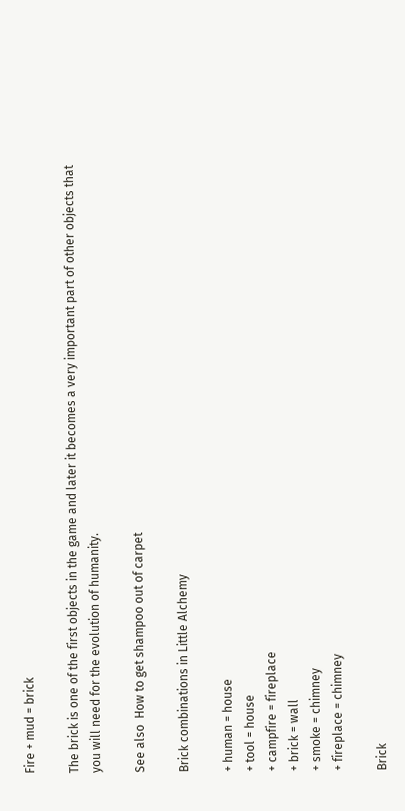Fire + mud = brick

The brick is one of the first objects in the game and later it becomes a very important part of other objects that you will need for the evolution of humanity.

See also  How to get shampoo out of carpet

Brick combinations in Little Alchemy

+ human = house
+ tool = house
+ campfire = fireplace
+ brick = wall
+ smoke = chimney
+ fireplace = chimney

Brick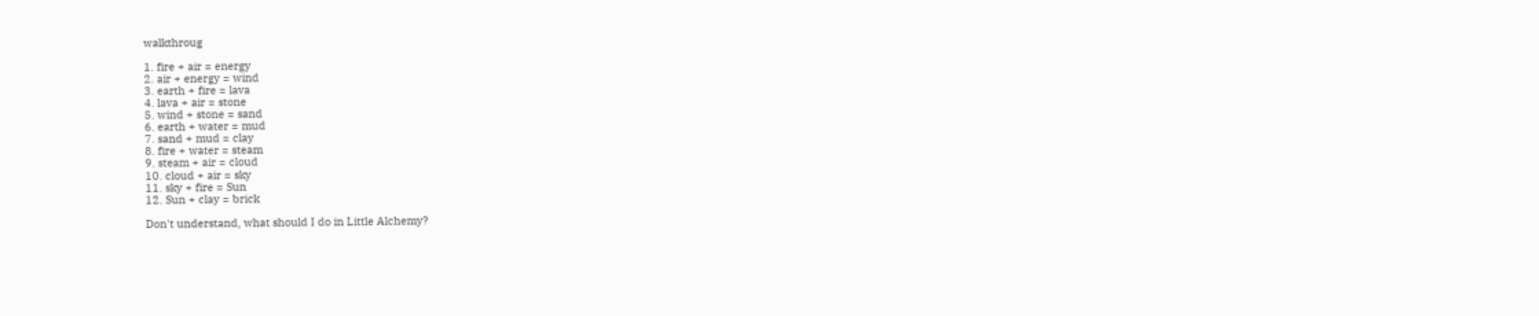walkthroug

1. fire + air = energy
2. air + energy = wind
3. earth + fire = lava
4. lava + air = stone
5. wind + stone = sand
6. earth + water = mud
7. sand + mud = clay
8. fire + water = steam
9. steam + air = cloud
10. cloud + air = sky
11. sky + fire = Sun
12. Sun + clay = brick

Don't understand, what should I do in Little Alchemy?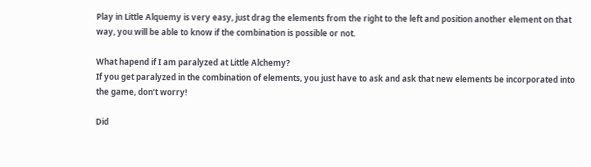Play in Little Alquemy is very easy, just drag the elements from the right to the left and position another element on that way, you will be able to know if the combination is possible or not.

What hapend if I am paralyzed at Little Alchemy?
If you get paralyzed in the combination of elements, you just have to ask and ask that new elements be incorporated into the game, don’t worry!

Did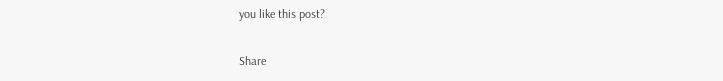you like this post?

Share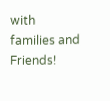with families and Friends!